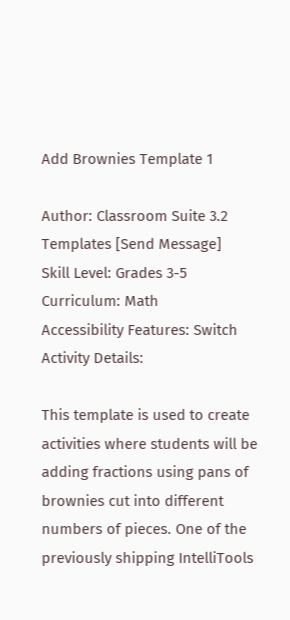Add Brownies Template 1

Author: Classroom Suite 3.2 Templates [Send Message]
Skill Level: Grades 3-5
Curriculum: Math
Accessibility Features: Switch
Activity Details:

This template is used to create activities where students will be adding fractions using pans of brownies cut into different numbers of pieces. One of the previously shipping IntelliTools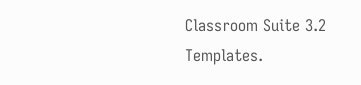Classroom Suite 3.2 Templates.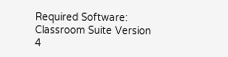Required Software:
Classroom Suite Version 4